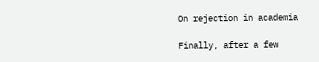On rejection in academia

Finally, after a few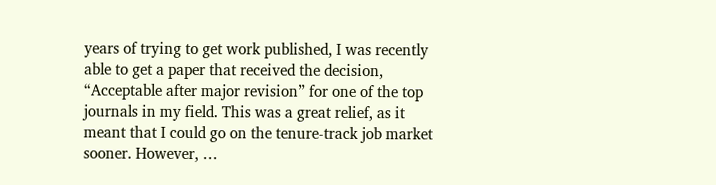years of trying to get work published, I was recently able to get a paper that received the decision, “Acceptable after major revision” for one of the top journals in my field. This was a great relief, as it meant that I could go on the tenure-track job market sooner. However, …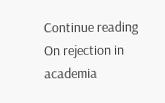Continue reading On rejection in academia